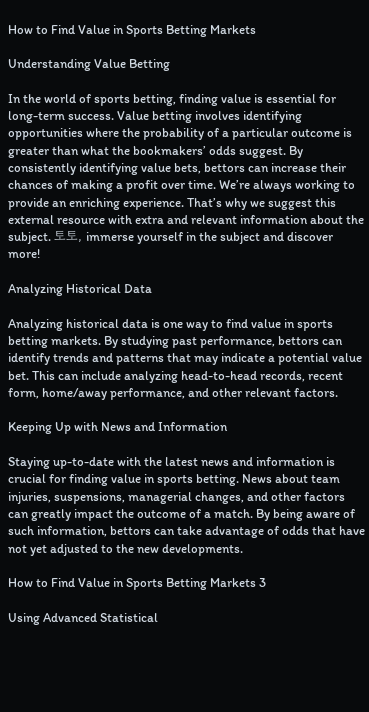How to Find Value in Sports Betting Markets

Understanding Value Betting

In the world of sports betting, finding value is essential for long-term success. Value betting involves identifying opportunities where the probability of a particular outcome is greater than what the bookmakers’ odds suggest. By consistently identifying value bets, bettors can increase their chances of making a profit over time. We’re always working to provide an enriching experience. That’s why we suggest this external resource with extra and relevant information about the subject. 토토, immerse yourself in the subject and discover more!

Analyzing Historical Data

Analyzing historical data is one way to find value in sports betting markets. By studying past performance, bettors can identify trends and patterns that may indicate a potential value bet. This can include analyzing head-to-head records, recent form, home/away performance, and other relevant factors.

Keeping Up with News and Information

Staying up-to-date with the latest news and information is crucial for finding value in sports betting. News about team injuries, suspensions, managerial changes, and other factors can greatly impact the outcome of a match. By being aware of such information, bettors can take advantage of odds that have not yet adjusted to the new developments.

How to Find Value in Sports Betting Markets 3

Using Advanced Statistical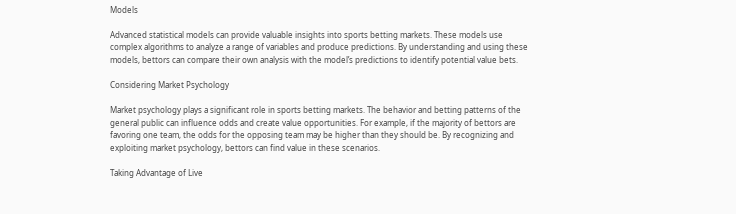Models

Advanced statistical models can provide valuable insights into sports betting markets. These models use complex algorithms to analyze a range of variables and produce predictions. By understanding and using these models, bettors can compare their own analysis with the model’s predictions to identify potential value bets.

Considering Market Psychology

Market psychology plays a significant role in sports betting markets. The behavior and betting patterns of the general public can influence odds and create value opportunities. For example, if the majority of bettors are favoring one team, the odds for the opposing team may be higher than they should be. By recognizing and exploiting market psychology, bettors can find value in these scenarios.

Taking Advantage of Live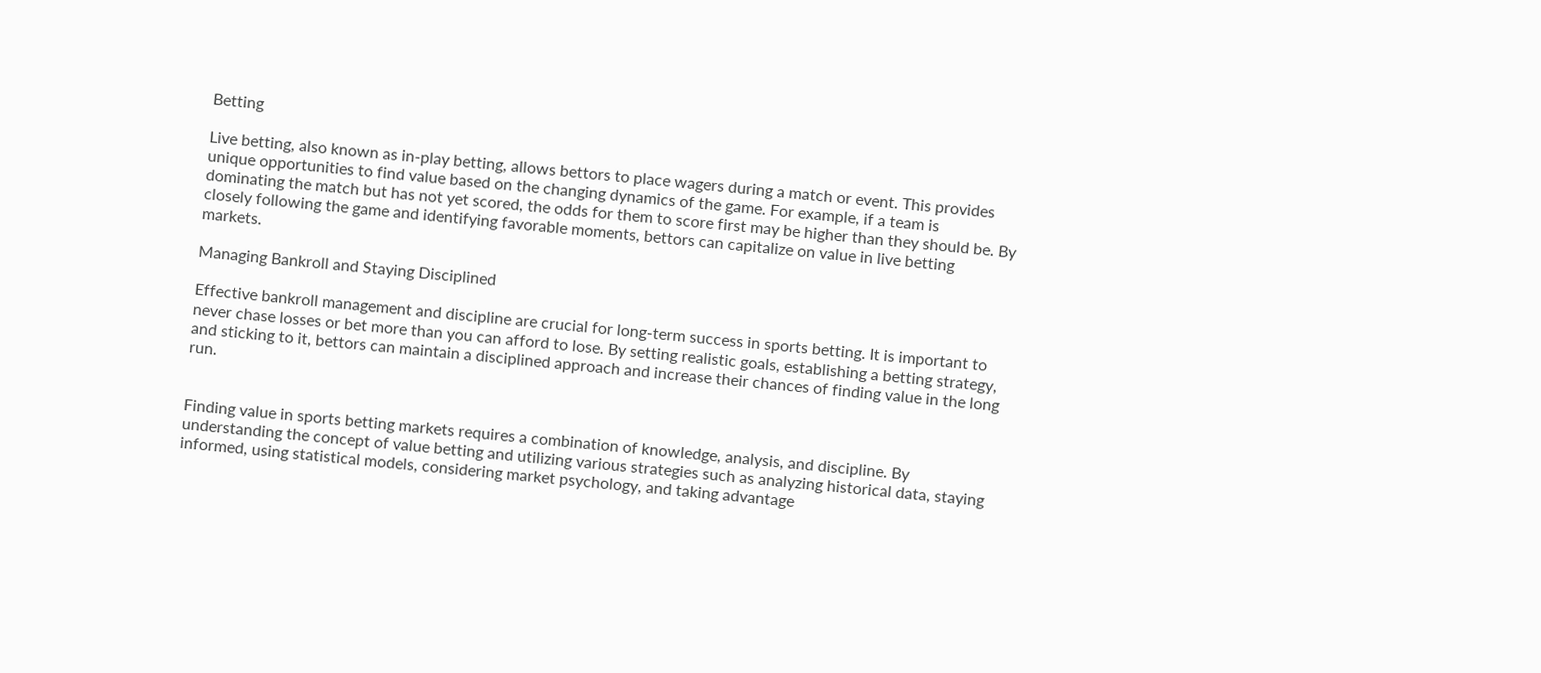Betting

Live betting, also known as in-play betting, allows bettors to place wagers during a match or event. This provides unique opportunities to find value based on the changing dynamics of the game. For example, if a team is dominating the match but has not yet scored, the odds for them to score first may be higher than they should be. By closely following the game and identifying favorable moments, bettors can capitalize on value in live betting markets.

Managing Bankroll and Staying Disciplined

Effective bankroll management and discipline are crucial for long-term success in sports betting. It is important to never chase losses or bet more than you can afford to lose. By setting realistic goals, establishing a betting strategy, and sticking to it, bettors can maintain a disciplined approach and increase their chances of finding value in the long run.


Finding value in sports betting markets requires a combination of knowledge, analysis, and discipline. By understanding the concept of value betting and utilizing various strategies such as analyzing historical data, staying informed, using statistical models, considering market psychology, and taking advantage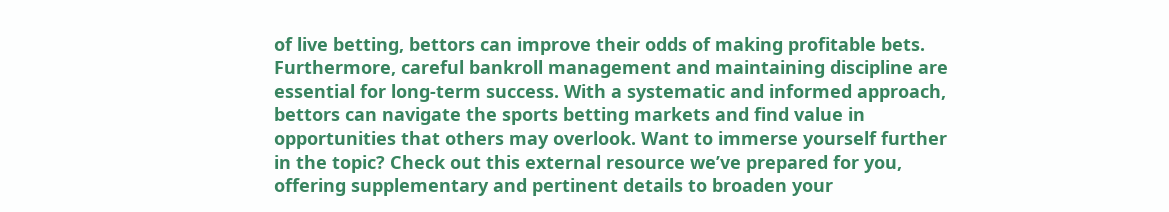of live betting, bettors can improve their odds of making profitable bets. Furthermore, careful bankroll management and maintaining discipline are essential for long-term success. With a systematic and informed approach, bettors can navigate the sports betting markets and find value in opportunities that others may overlook. Want to immerse yourself further in the topic? Check out this external resource we’ve prepared for you, offering supplementary and pertinent details to broaden your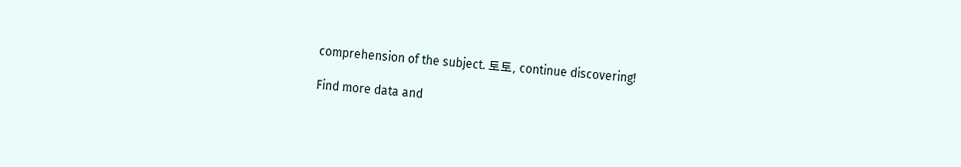comprehension of the subject. 토토, continue discovering!

Find more data and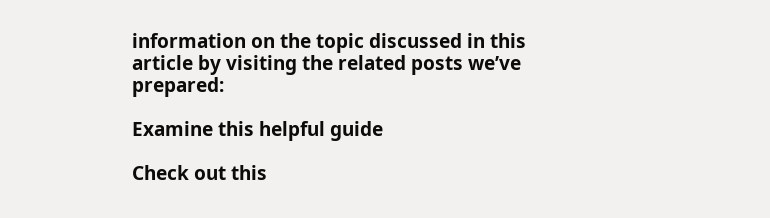information on the topic discussed in this article by visiting the related posts we’ve prepared:

Examine this helpful guide

Check out this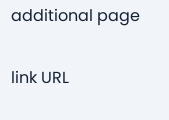additional page

link URL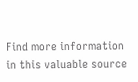Find more information in this valuable source